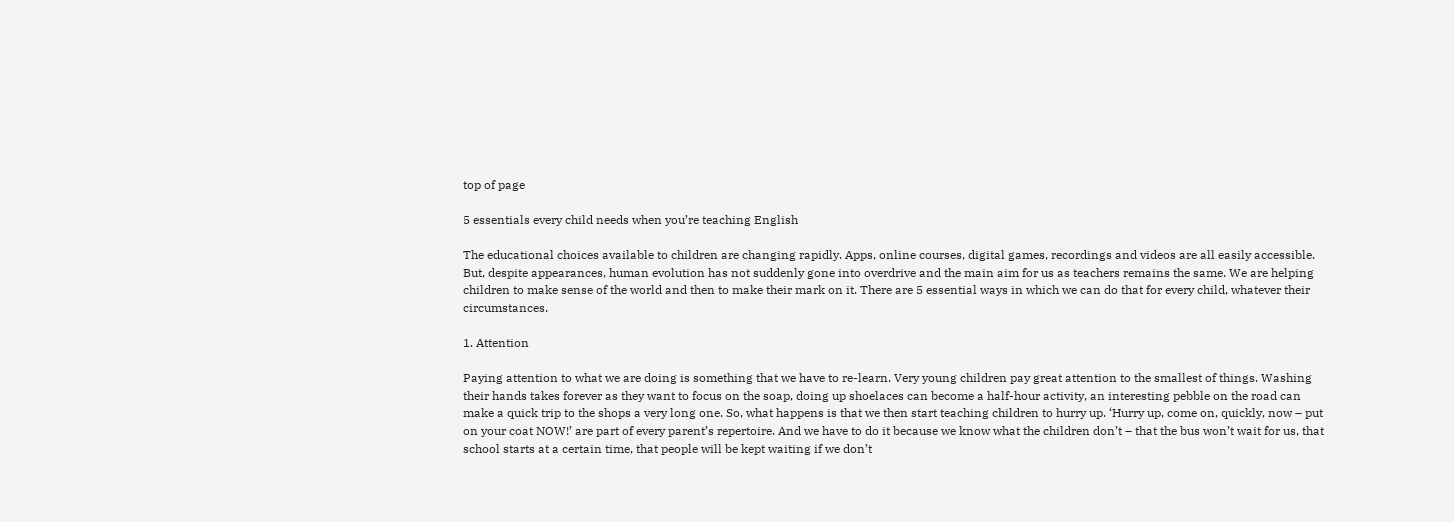top of page

5 essentials every child needs when you’re teaching English

The educational choices available to children are changing rapidly. Apps, online courses, digital games, recordings and videos are all easily accessible. But, despite appearances, human evolution has not suddenly gone into overdrive and the main aim for us as teachers remains the same. We are helping children to make sense of the world and then to make their mark on it. There are 5 essential ways in which we can do that for every child, whatever their circumstances.

1. Attention

Paying attention to what we are doing is something that we have to re-learn. Very young children pay great attention to the smallest of things. Washing their hands takes forever as they want to focus on the soap, doing up shoelaces can become a half-hour activity, an interesting pebble on the road can make a quick trip to the shops a very long one. So, what happens is that we then start teaching children to hurry up. ‘Hurry up, come on, quickly, now – put on your coat NOW!’ are part of every parent’s repertoire. And we have to do it because we know what the children don’t – that the bus won’t wait for us, that school starts at a certain time, that people will be kept waiting if we don’t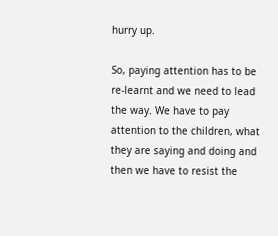hurry up.

So, paying attention has to be re-learnt and we need to lead the way. We have to pay attention to the children, what they are saying and doing and then we have to resist the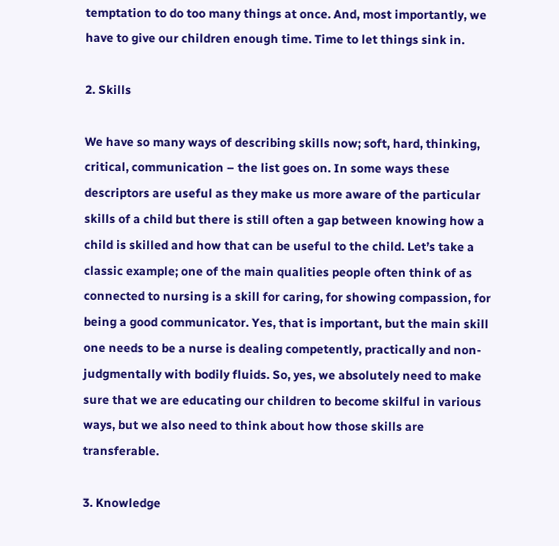temptation to do too many things at once. And, most importantly, we have to give our children enough time. Time to let things sink in.

2. Skills

We have so many ways of describing skills now; soft, hard, thinking, critical, communication – the list goes on. In some ways these descriptors are useful as they make us more aware of the particular skills of a child but there is still often a gap between knowing how a child is skilled and how that can be useful to the child. Let’s take a classic example; one of the main qualities people often think of as connected to nursing is a skill for caring, for showing compassion, for being a good communicator. Yes, that is important, but the main skill one needs to be a nurse is dealing competently, practically and non-judgmentally with bodily fluids. So, yes, we absolutely need to make sure that we are educating our children to become skilful in various ways, but we also need to think about how those skills are transferable.

3. Knowledge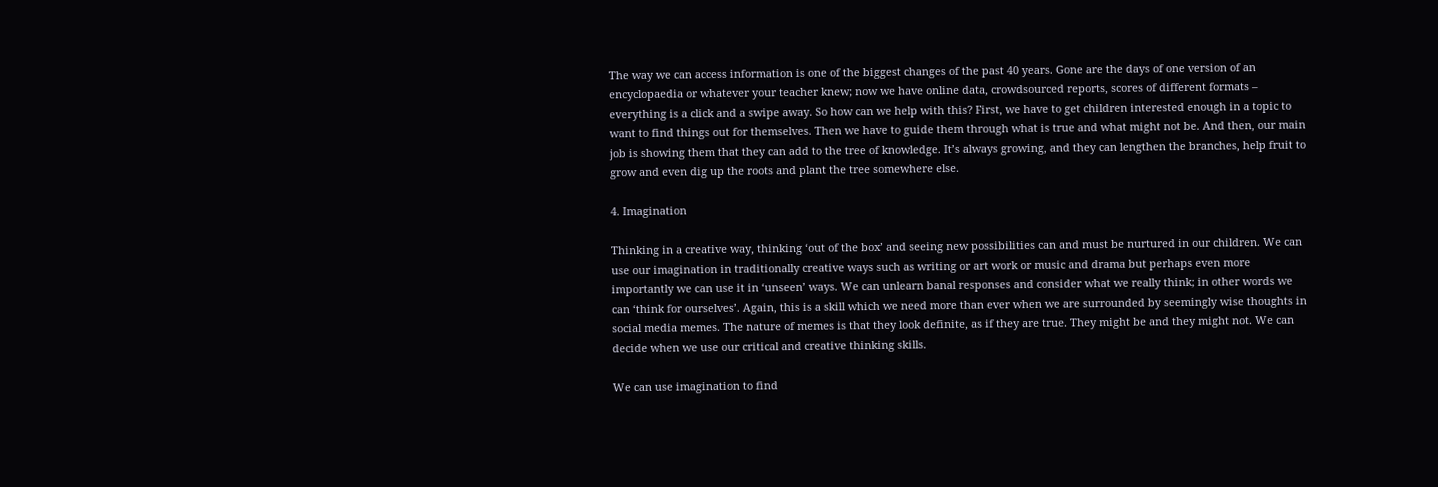The way we can access information is one of the biggest changes of the past 40 years. Gone are the days of one version of an encyclopaedia or whatever your teacher knew; now we have online data, crowdsourced reports, scores of different formats – everything is a click and a swipe away. So how can we help with this? First, we have to get children interested enough in a topic to want to find things out for themselves. Then we have to guide them through what is true and what might not be. And then, our main job is showing them that they can add to the tree of knowledge. It’s always growing, and they can lengthen the branches, help fruit to grow and even dig up the roots and plant the tree somewhere else.

4. Imagination

Thinking in a creative way, thinking ‘out of the box’ and seeing new possibilities can and must be nurtured in our children. We can use our imagination in traditionally creative ways such as writing or art work or music and drama but perhaps even more importantly we can use it in ‘unseen’ ways. We can unlearn banal responses and consider what we really think; in other words we can ‘think for ourselves’. Again, this is a skill which we need more than ever when we are surrounded by seemingly wise thoughts in social media memes. The nature of memes is that they look definite, as if they are true. They might be and they might not. We can decide when we use our critical and creative thinking skills.

We can use imagination to find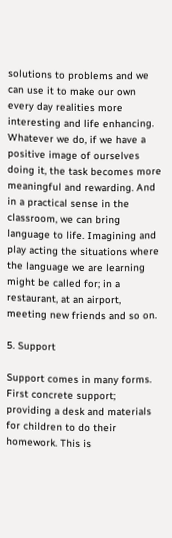solutions to problems and we can use it to make our own every day realities more interesting and life enhancing. Whatever we do, if we have a positive image of ourselves doing it, the task becomes more meaningful and rewarding. And in a practical sense in the classroom, we can bring language to life. Imagining and play acting the situations where the language we are learning might be called for; in a restaurant, at an airport, meeting new friends and so on.

5. Support

Support comes in many forms. First concrete support; providing a desk and materials for children to do their homework. This is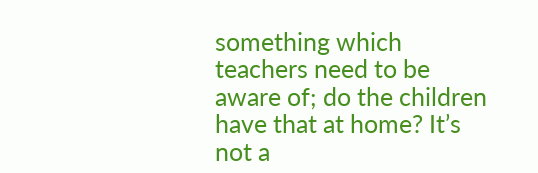something which teachers need to be aware of; do the children have that at home? It’s not a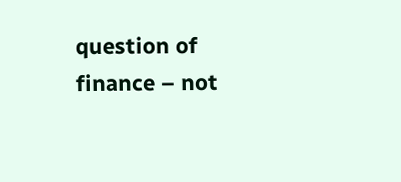question of finance – not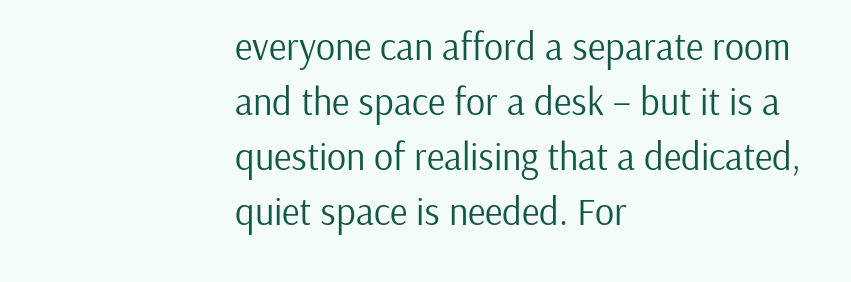everyone can afford a separate room and the space for a desk – but it is a question of realising that a dedicated, quiet space is needed. For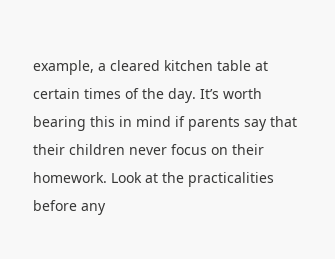example, a cleared kitchen table at certain times of the day. It’s worth bearing this in mind if parents say that their children never focus on their homework. Look at the practicalities before any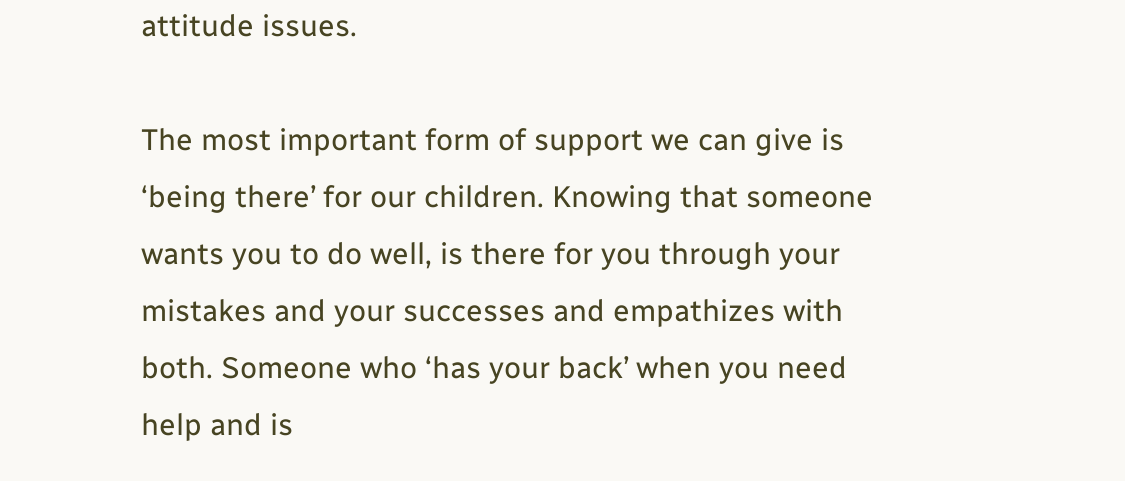attitude issues.

The most important form of support we can give is ‘being there’ for our children. Knowing that someone wants you to do well, is there for you through your mistakes and your successes and empathizes with both. Someone who ‘has your back’ when you need help and is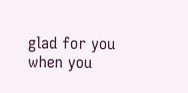glad for you when you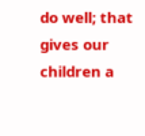do well; that gives our children a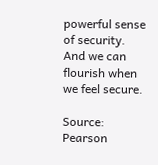powerful sense of security. And we can flourish when we feel secure.

Source: Pearson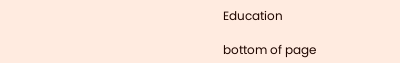Education

bottom of page